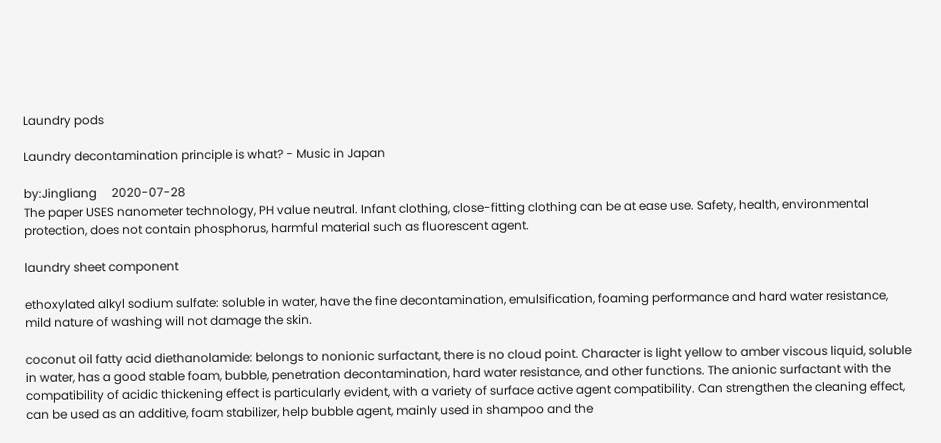Laundry pods

Laundry decontamination principle is what? - Music in Japan

by:Jingliang     2020-07-28
The paper USES nanometer technology, PH value neutral. Infant clothing, close-fitting clothing can be at ease use. Safety, health, environmental protection, does not contain phosphorus, harmful material such as fluorescent agent.

laundry sheet component

ethoxylated alkyl sodium sulfate: soluble in water, have the fine decontamination, emulsification, foaming performance and hard water resistance, mild nature of washing will not damage the skin.

coconut oil fatty acid diethanolamide: belongs to nonionic surfactant, there is no cloud point. Character is light yellow to amber viscous liquid, soluble in water, has a good stable foam, bubble, penetration decontamination, hard water resistance, and other functions. The anionic surfactant with the compatibility of acidic thickening effect is particularly evident, with a variety of surface active agent compatibility. Can strengthen the cleaning effect, can be used as an additive, foam stabilizer, help bubble agent, mainly used in shampoo and the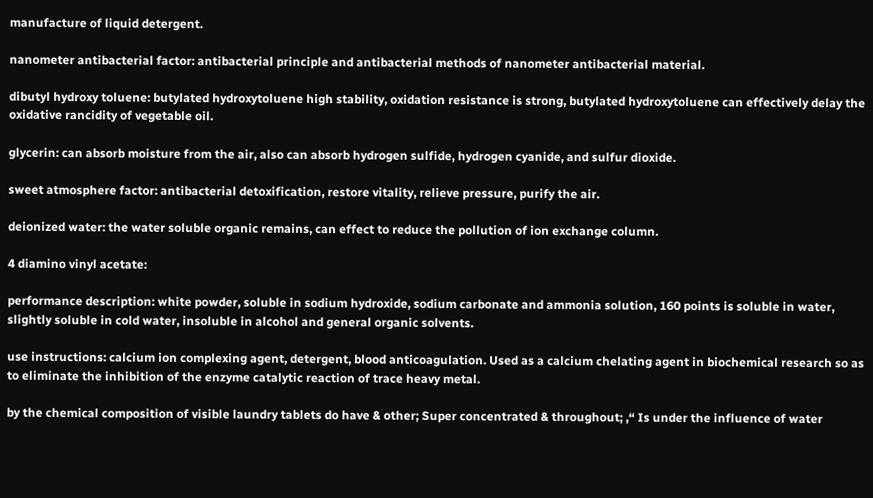manufacture of liquid detergent.

nanometer antibacterial factor: antibacterial principle and antibacterial methods of nanometer antibacterial material.

dibutyl hydroxy toluene: butylated hydroxytoluene high stability, oxidation resistance is strong, butylated hydroxytoluene can effectively delay the oxidative rancidity of vegetable oil.

glycerin: can absorb moisture from the air, also can absorb hydrogen sulfide, hydrogen cyanide, and sulfur dioxide.

sweet atmosphere factor: antibacterial detoxification, restore vitality, relieve pressure, purify the air.

deionized water: the water soluble organic remains, can effect to reduce the pollution of ion exchange column.

4 diamino vinyl acetate:

performance description: white powder, soluble in sodium hydroxide, sodium carbonate and ammonia solution, 160 points is soluble in water, slightly soluble in cold water, insoluble in alcohol and general organic solvents.

use instructions: calcium ion complexing agent, detergent, blood anticoagulation. Used as a calcium chelating agent in biochemical research so as to eliminate the inhibition of the enzyme catalytic reaction of trace heavy metal.

by the chemical composition of visible laundry tablets do have & other; Super concentrated & throughout; ,“ Is under the influence of water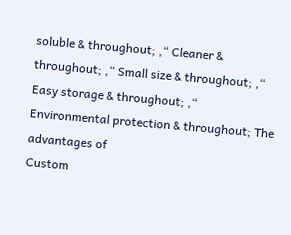soluble & throughout; ,“ Cleaner & throughout; ,“ Small size & throughout; ,“ Easy storage & throughout; ,“ Environmental protection & throughout; The advantages of
Custom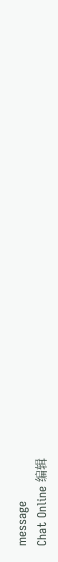message
Chat Online 编辑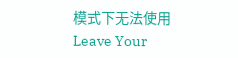模式下无法使用
Leave Your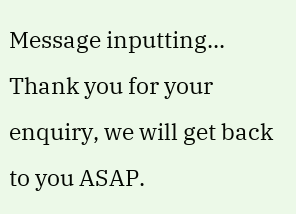Message inputting...
Thank you for your enquiry, we will get back to you ASAP.